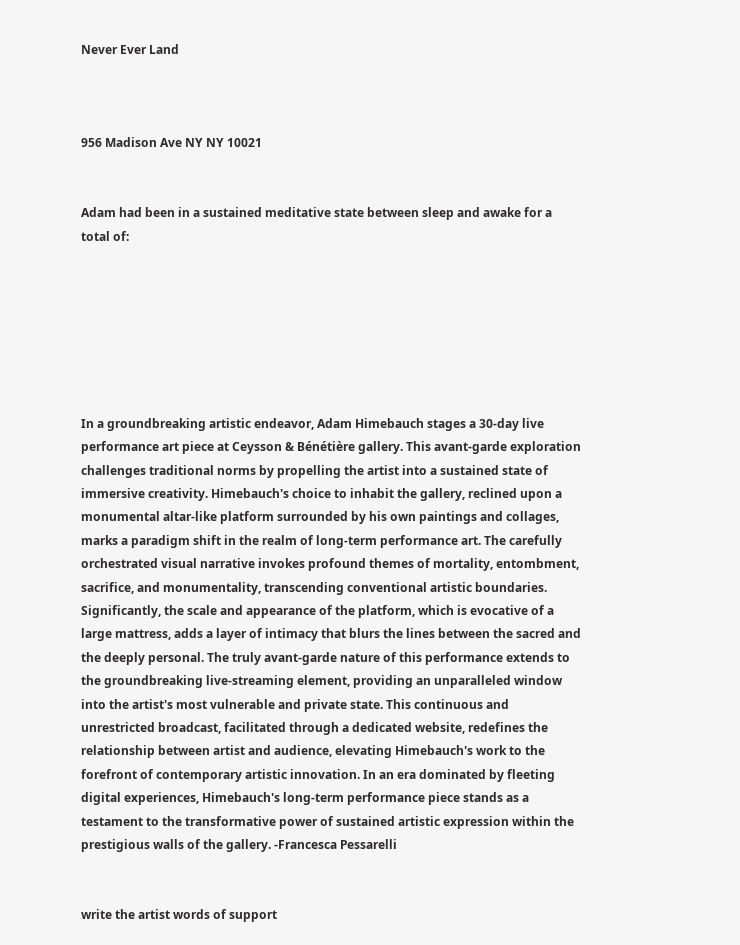Never Ever Land



956 Madison Ave NY NY 10021


Adam had been in a sustained meditative state between sleep and awake for a total of:







In a groundbreaking artistic endeavor, Adam Himebauch stages a 30-day live performance art piece at Ceysson & Bénétière gallery. This avant-garde exploration challenges traditional norms by propelling the artist into a sustained state of immersive creativity. Himebauch's choice to inhabit the gallery, reclined upon a monumental altar-like platform surrounded by his own paintings and collages, marks a paradigm shift in the realm of long-term performance art. The carefully orchestrated visual narrative invokes profound themes of mortality, entombment, sacrifice, and monumentality, transcending conventional artistic boundaries. Significantly, the scale and appearance of the platform, which is evocative of a large mattress, adds a layer of intimacy that blurs the lines between the sacred and the deeply personal. The truly avant-garde nature of this performance extends to the groundbreaking live-streaming element, providing an unparalleled window into the artist's most vulnerable and private state. This continuous and unrestricted broadcast, facilitated through a dedicated website, redefines the relationship between artist and audience, elevating Himebauch's work to the forefront of contemporary artistic innovation. In an era dominated by fleeting digital experiences, Himebauch's long-term performance piece stands as a testament to the transformative power of sustained artistic expression within the prestigious walls of the gallery. -Francesca Pessarelli


write the artist words of support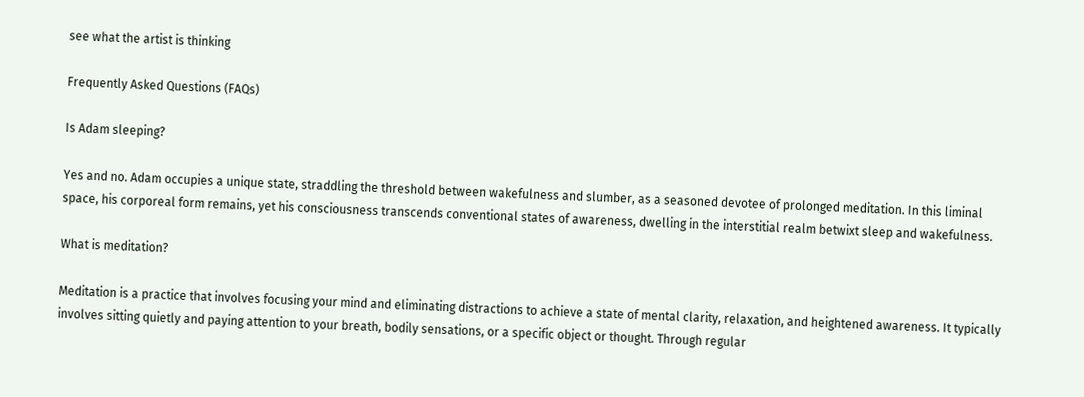see what the artist is thinking

Frequently Asked Questions (FAQs)

Is Adam sleeping?

Yes and no. Adam occupies a unique state, straddling the threshold between wakefulness and slumber, as a seasoned devotee of prolonged meditation. In this liminal space, his corporeal form remains, yet his consciousness transcends conventional states of awareness, dwelling in the interstitial realm betwixt sleep and wakefulness.

What is meditation?

Meditation is a practice that involves focusing your mind and eliminating distractions to achieve a state of mental clarity, relaxation, and heightened awareness. It typically involves sitting quietly and paying attention to your breath, bodily sensations, or a specific object or thought. Through regular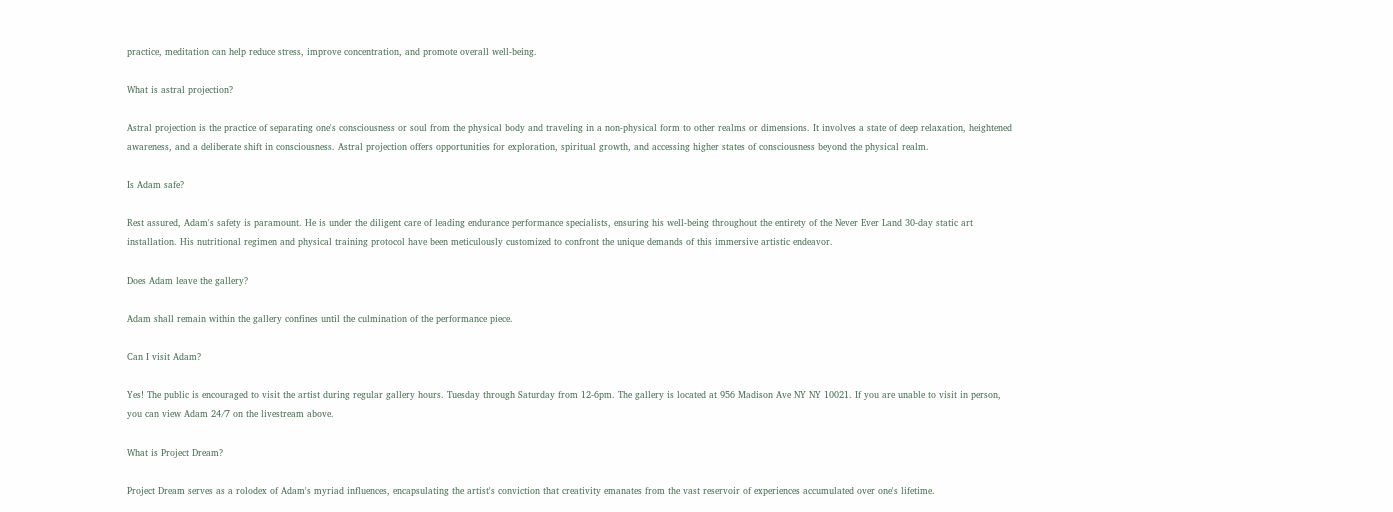practice, meditation can help reduce stress, improve concentration, and promote overall well-being.

What is astral projection?

Astral projection is the practice of separating one's consciousness or soul from the physical body and traveling in a non-physical form to other realms or dimensions. It involves a state of deep relaxation, heightened awareness, and a deliberate shift in consciousness. Astral projection offers opportunities for exploration, spiritual growth, and accessing higher states of consciousness beyond the physical realm.

Is Adam safe?

Rest assured, Adam's safety is paramount. He is under the diligent care of leading endurance performance specialists, ensuring his well-being throughout the entirety of the Never Ever Land 30-day static art installation. His nutritional regimen and physical training protocol have been meticulously customized to confront the unique demands of this immersive artistic endeavor.

Does Adam leave the gallery?

Adam shall remain within the gallery confines until the culmination of the performance piece.

Can I visit Adam?

Yes! The public is encouraged to visit the artist during regular gallery hours. Tuesday through Saturday from 12-6pm. The gallery is located at 956 Madison Ave NY NY 10021. If you are unable to visit in person, you can view Adam 24/7 on the livestream above.

What is Project Dream?

Project Dream serves as a rolodex of Adam's myriad influences, encapsulating the artist's conviction that creativity emanates from the vast reservoir of experiences accumulated over one's lifetime.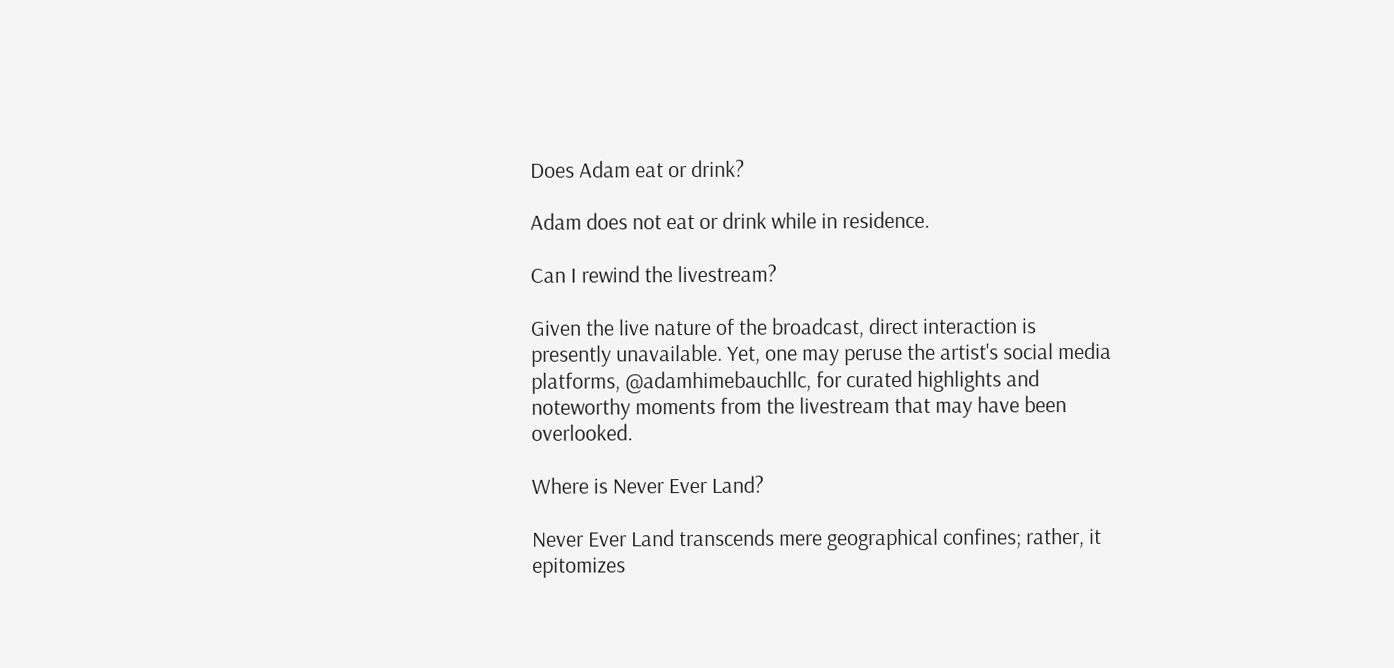Does Adam eat or drink?

Adam does not eat or drink while in residence.

Can I rewind the livestream?

Given the live nature of the broadcast, direct interaction is presently unavailable. Yet, one may peruse the artist's social media platforms, @adamhimebauchllc, for curated highlights and noteworthy moments from the livestream that may have been overlooked.

Where is Never Ever Land?

Never Ever Land transcends mere geographical confines; rather, it epitomizes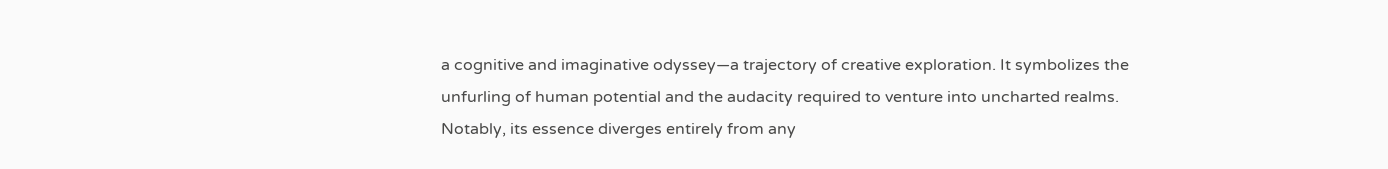a cognitive and imaginative odyssey—a trajectory of creative exploration. It symbolizes the unfurling of human potential and the audacity required to venture into uncharted realms. Notably, its essence diverges entirely from any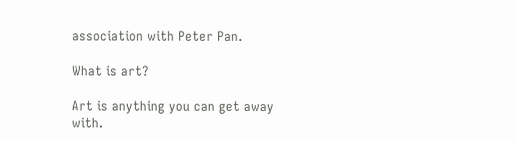association with Peter Pan.

What is art?

Art is anything you can get away with.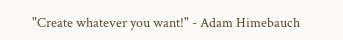"Create whatever you want!" - Adam Himebauch